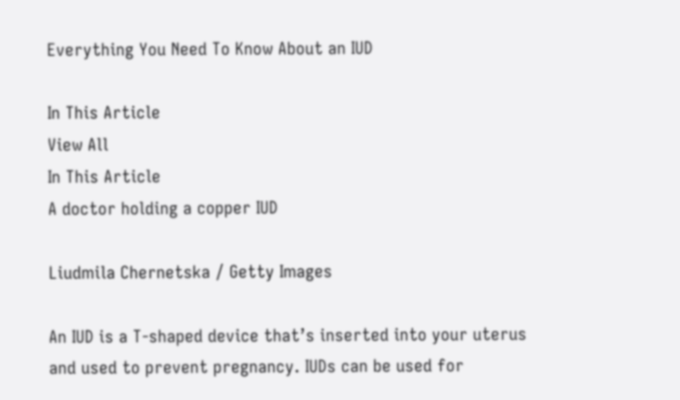Everything You Need To Know About an IUD

In This Article
View All
In This Article
A doctor holding a copper IUD

Liudmila Chernetska / Getty Images

An IUD is a T-shaped device that’s inserted into your uterus and used to prevent pregnancy. IUDs can be used for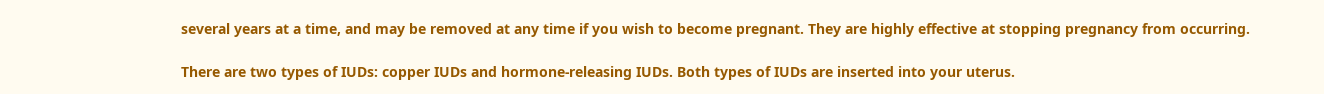several years at a time, and may be removed at any time if you wish to become pregnant. They are highly effective at stopping pregnancy from occurring.

There are two types of IUDs: copper IUDs and hormone-releasing IUDs. Both types of IUDs are inserted into your uterus.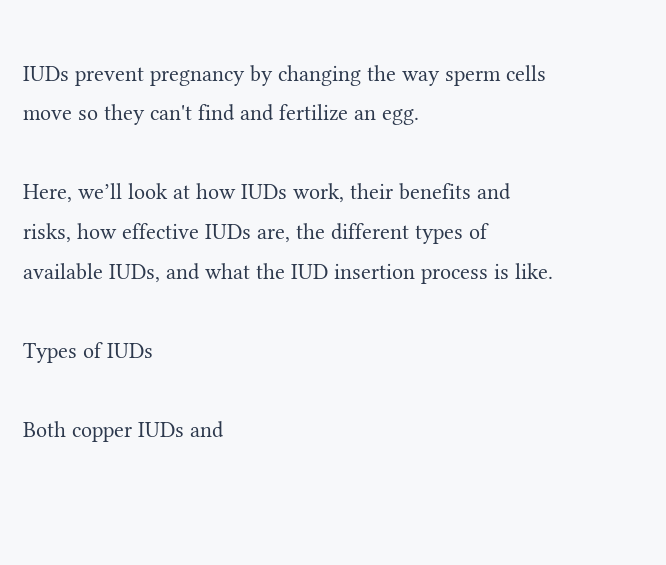IUDs prevent pregnancy by changing the way sperm cells move so they can't find and fertilize an egg.

Here, we’ll look at how IUDs work, their benefits and risks, how effective IUDs are, the different types of available IUDs, and what the IUD insertion process is like.

Types of IUDs

Both copper IUDs and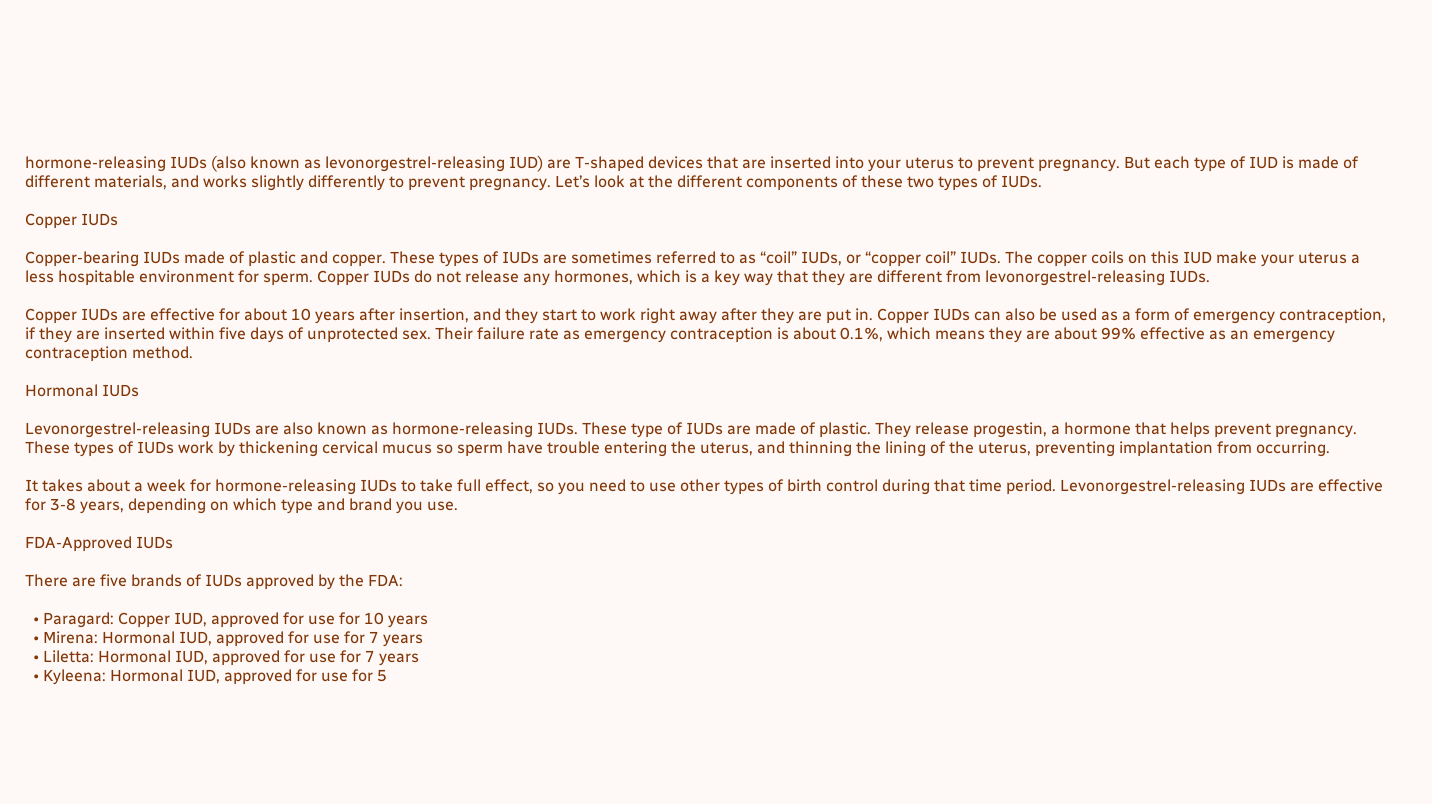hormone-releasing IUDs (also known as levonorgestrel-releasing IUD) are T-shaped devices that are inserted into your uterus to prevent pregnancy. But each type of IUD is made of different materials, and works slightly differently to prevent pregnancy. Let’s look at the different components of these two types of IUDs.

Copper IUDs

Copper-bearing IUDs made of plastic and copper. These types of IUDs are sometimes referred to as “coil” IUDs, or “copper coil” IUDs. The copper coils on this IUD make your uterus a less hospitable environment for sperm. Copper IUDs do not release any hormones, which is a key way that they are different from levonorgestrel-releasing IUDs.

Copper IUDs are effective for about 10 years after insertion, and they start to work right away after they are put in. Copper IUDs can also be used as a form of emergency contraception, if they are inserted within five days of unprotected sex. Their failure rate as emergency contraception is about 0.1%, which means they are about 99% effective as an emergency contraception method.

Hormonal IUDs

Levonorgestrel-releasing IUDs are also known as hormone-releasing IUDs. These type of IUDs are made of plastic. They release progestin, a hormone that helps prevent pregnancy. These types of IUDs work by thickening cervical mucus so sperm have trouble entering the uterus, and thinning the lining of the uterus, preventing implantation from occurring.

It takes about a week for hormone-releasing IUDs to take full effect, so you need to use other types of birth control during that time period. Levonorgestrel-releasing IUDs are effective for 3-8 years, depending on which type and brand you use.

FDA-Approved IUDs

There are five brands of IUDs approved by the FDA:

  • Paragard: Copper IUD, approved for use for 10 years
  • Mirena: Hormonal IUD, approved for use for 7 years
  • Liletta: Hormonal IUD, approved for use for 7 years
  • Kyleena: Hormonal IUD, approved for use for 5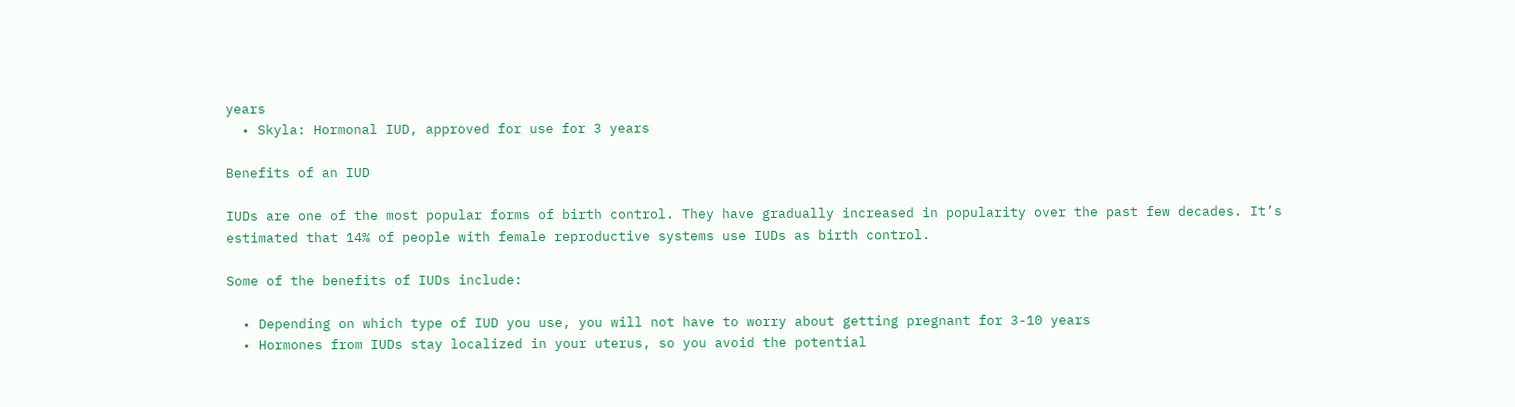years
  • Skyla: Hormonal IUD, approved for use for 3 years

Benefits of an IUD

IUDs are one of the most popular forms of birth control. They have gradually increased in popularity over the past few decades. It’s estimated that 14% of people with female reproductive systems use IUDs as birth control.

Some of the benefits of IUDs include:

  • Depending on which type of IUD you use, you will not have to worry about getting pregnant for 3-10 years
  • Hormones from IUDs stay localized in your uterus, so you avoid the potential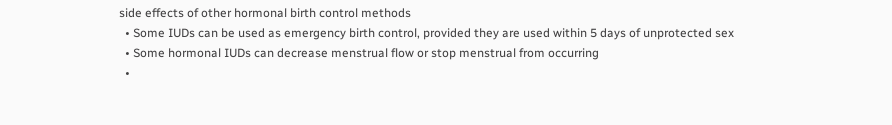side effects of other hormonal birth control methods
  • Some IUDs can be used as emergency birth control, provided they are used within 5 days of unprotected sex
  • Some hormonal IUDs can decrease menstrual flow or stop menstrual from occurring
  •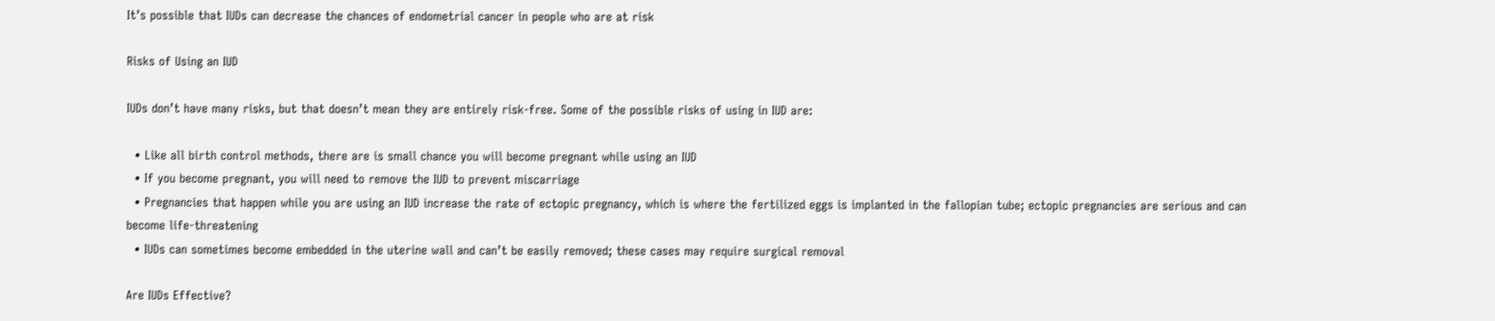It’s possible that IUDs can decrease the chances of endometrial cancer in people who are at risk

Risks of Using an IUD

IUDs don’t have many risks, but that doesn’t mean they are entirely risk-free. Some of the possible risks of using in IUD are:

  • Like all birth control methods, there are is small chance you will become pregnant while using an IUD
  • If you become pregnant, you will need to remove the IUD to prevent miscarriage
  • Pregnancies that happen while you are using an IUD increase the rate of ectopic pregnancy, which is where the fertilized eggs is implanted in the fallopian tube; ectopic pregnancies are serious and can become life-threatening
  • IUDs can sometimes become embedded in the uterine wall and can’t be easily removed; these cases may require surgical removal

Are IUDs Effective?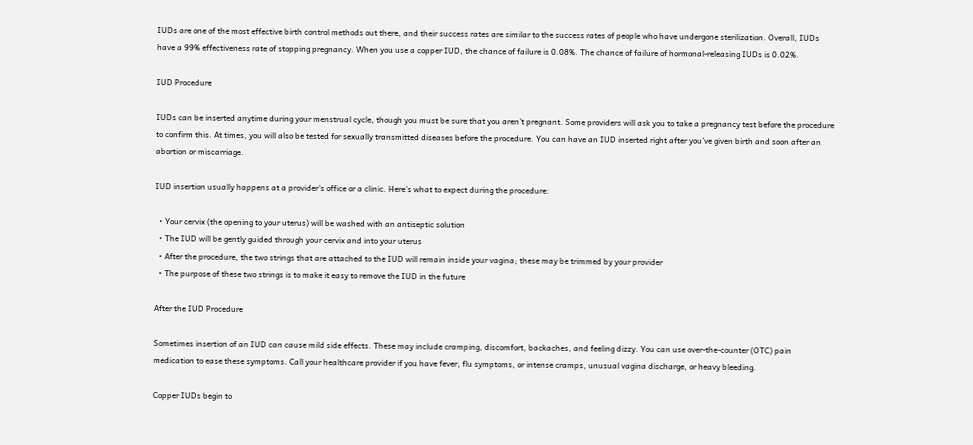IUDs are one of the most effective birth control methods out there, and their success rates are similar to the success rates of people who have undergone sterilization. Overall, IUDs have a 99% effectiveness rate of stopping pregnancy. When you use a copper IUD, the chance of failure is 0.08%. The chance of failure of hormonal-releasing IUDs is 0.02%.

IUD Procedure

IUDs can be inserted anytime during your menstrual cycle, though you must be sure that you aren’t pregnant. Some providers will ask you to take a pregnancy test before the procedure to confirm this. At times, you will also be tested for sexually transmitted diseases before the procedure. You can have an IUD inserted right after you’ve given birth and soon after an abortion or miscarriage.

IUD insertion usually happens at a provider’s office or a clinic. Here’s what to expect during the procedure:

  • Your cervix (the opening to your uterus) will be washed with an antiseptic solution
  • The IUD will be gently guided through your cervix and into your uterus
  • After the procedure, the two strings that are attached to the IUD will remain inside your vagina; these may be trimmed by your provider
  • The purpose of these two strings is to make it easy to remove the IUD in the future

After the IUD Procedure

Sometimes insertion of an IUD can cause mild side effects. These may include cramping, discomfort, backaches, and feeling dizzy. You can use over-the-counter (OTC) pain medication to ease these symptoms. Call your healthcare provider if you have fever, flu symptoms, or intense cramps, unusual vagina discharge, or heavy bleeding.

Copper IUDs begin to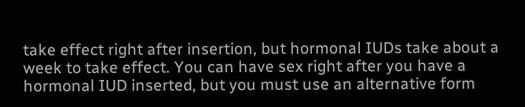take effect right after insertion, but hormonal IUDs take about a week to take effect. You can have sex right after you have a hormonal IUD inserted, but you must use an alternative form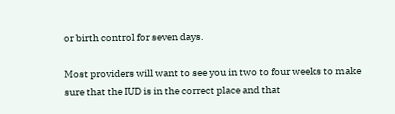or birth control for seven days.

Most providers will want to see you in two to four weeks to make sure that the IUD is in the correct place and that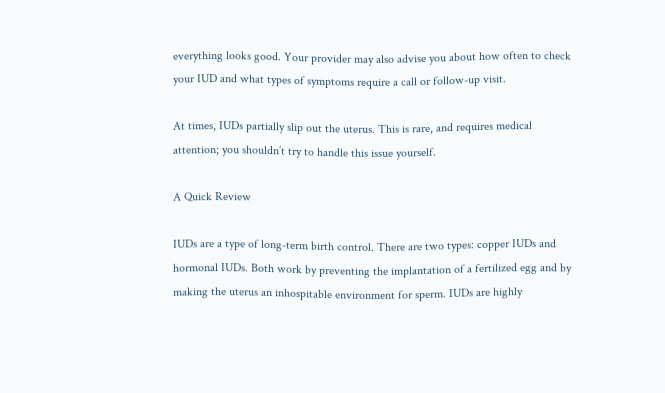everything looks good. Your provider may also advise you about how often to check your IUD and what types of symptoms require a call or follow-up visit.

At times, IUDs partially slip out the uterus. This is rare, and requires medical attention; you shouldn’t try to handle this issue yourself.

A Quick Review

IUDs are a type of long-term birth control. There are two types: copper IUDs and hormonal IUDs. Both work by preventing the implantation of a fertilized egg and by making the uterus an inhospitable environment for sperm. IUDs are highly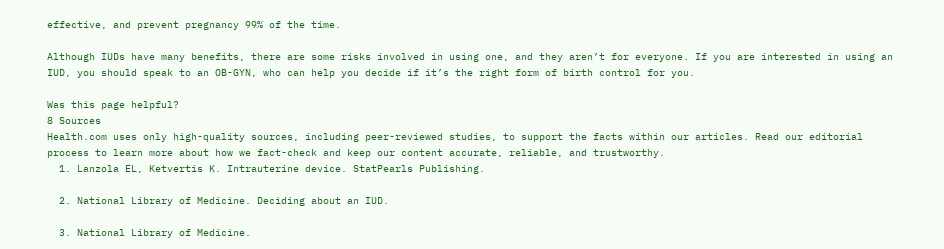effective, and prevent pregnancy 99% of the time.

Although IUDs have many benefits, there are some risks involved in using one, and they aren’t for everyone. If you are interested in using an IUD, you should speak to an OB-GYN, who can help you decide if it’s the right form of birth control for you.

Was this page helpful?
8 Sources
Health.com uses only high-quality sources, including peer-reviewed studies, to support the facts within our articles. Read our editorial process to learn more about how we fact-check and keep our content accurate, reliable, and trustworthy.
  1. Lanzola EL, Ketvertis K. Intrauterine device. StatPearls Publishing.

  2. National Library of Medicine. Deciding about an IUD.

  3. National Library of Medicine.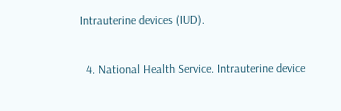Intrauterine devices (IUD).

  4. National Health Service. Intrauterine device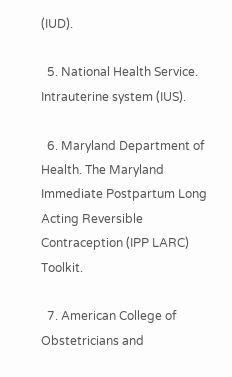(IUD).

  5. National Health Service. Intrauterine system (IUS).

  6. Maryland Department of Health. The Maryland Immediate Postpartum Long Acting Reversible Contraception (IPP LARC) Toolkit.

  7. American College of Obstetricians and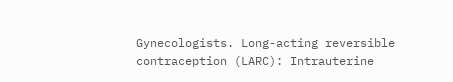Gynecologists. Long-acting reversible contraception (LARC): Intrauterine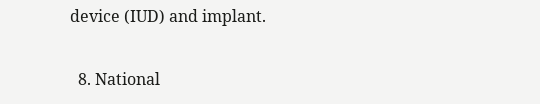device (IUD) and implant.

  8. National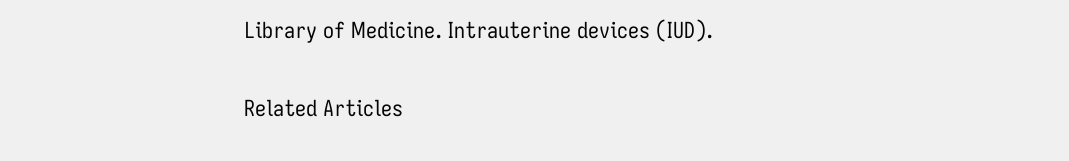Library of Medicine. Intrauterine devices (IUD).

Related Articles